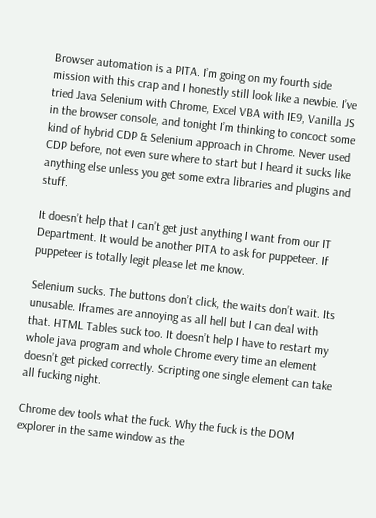Browser automation is a PITA. I’m going on my fourth side mission with this crap and I honestly still look like a newbie. I’ve tried Java Selenium with Chrome, Excel VBA with IE9, Vanilla JS in the browser console, and tonight I’m thinking to concoct some kind of hybrid CDP & Selenium approach in Chrome. Never used CDP before, not even sure where to start but I heard it sucks like anything else unless you get some extra libraries and plugins and stuff.

It doesn’t help that I can’t get just anything I want from our IT Department. It would be another PITA to ask for puppeteer. If puppeteer is totally legit please let me know.

Selenium sucks. The buttons don’t click, the waits don’t wait. Its unusable. Iframes are annoying as all hell but I can deal with that. HTML Tables suck too. It doesn’t help I have to restart my whole java program and whole Chrome every time an element doesn’t get picked correctly. Scripting one single element can take all fucking night.

Chrome dev tools what the fuck. Why the fuck is the DOM explorer in the same window as the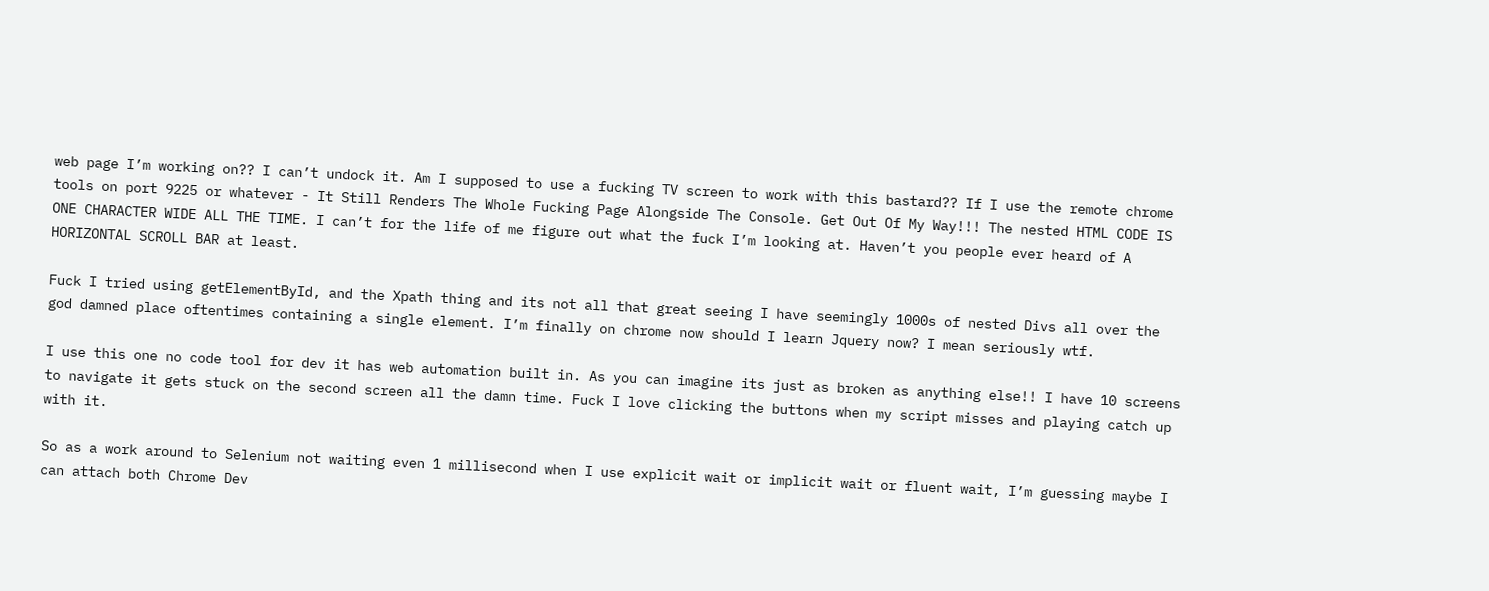web page I’m working on?? I can’t undock it. Am I supposed to use a fucking TV screen to work with this bastard?? If I use the remote chrome tools on port 9225 or whatever - It Still Renders The Whole Fucking Page Alongside The Console. Get Out Of My Way!!! The nested HTML CODE IS ONE CHARACTER WIDE ALL THE TIME. I can’t for the life of me figure out what the fuck I’m looking at. Haven’t you people ever heard of A HORIZONTAL SCROLL BAR at least.

Fuck I tried using getElementById, and the Xpath thing and its not all that great seeing I have seemingly 1000s of nested Divs all over the god damned place oftentimes containing a single element. I’m finally on chrome now should I learn Jquery now? I mean seriously wtf.

I use this one no code tool for dev it has web automation built in. As you can imagine its just as broken as anything else!! I have 10 screens to navigate it gets stuck on the second screen all the damn time. Fuck I love clicking the buttons when my script misses and playing catch up with it.

So as a work around to Selenium not waiting even 1 millisecond when I use explicit wait or implicit wait or fluent wait, I’m guessing maybe I can attach both Chrome Dev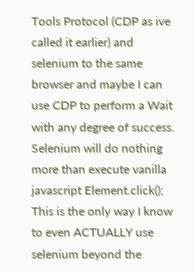Tools Protocol (CDP as ive called it earlier) and selenium to the same browser and maybe I can use CDP to perform a Wait with any degree of success. Selenium will do nothing more than execute vanilla javascript Element.click(); This is the only way I know to even ACTUALLY use selenium beyond the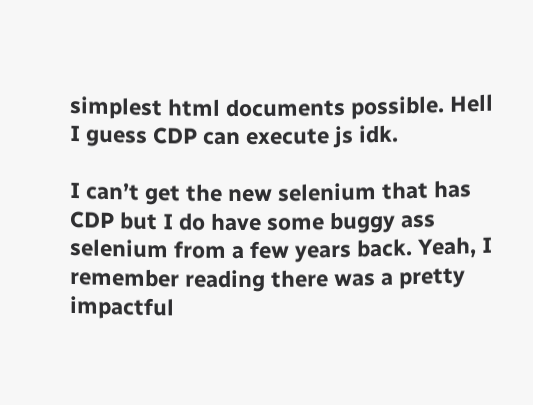simplest html documents possible. Hell I guess CDP can execute js idk.

I can’t get the new selenium that has CDP but I do have some buggy ass selenium from a few years back. Yeah, I remember reading there was a pretty impactful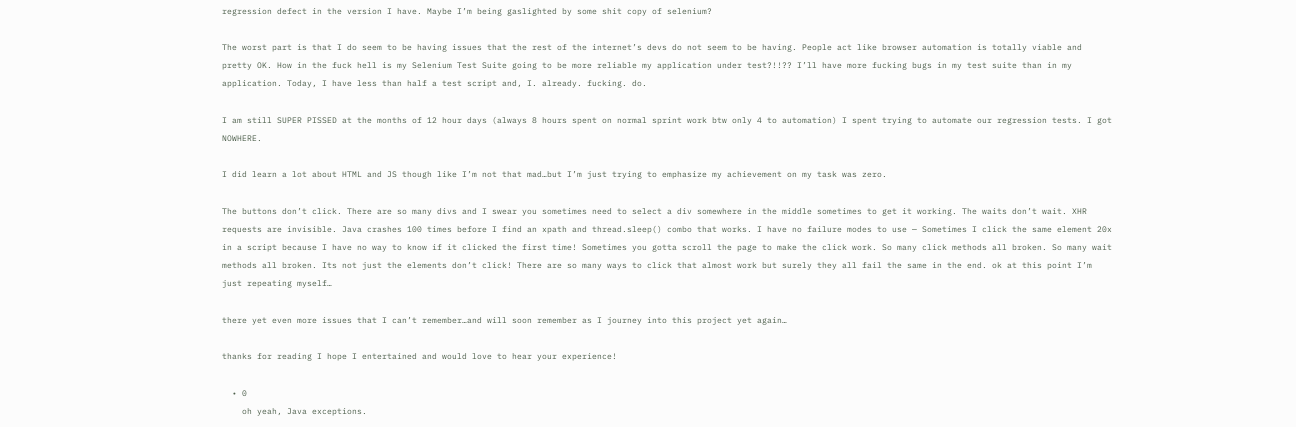regression defect in the version I have. Maybe I’m being gaslighted by some shit copy of selenium?

The worst part is that I do seem to be having issues that the rest of the internet’s devs do not seem to be having. People act like browser automation is totally viable and pretty OK. How in the fuck hell is my Selenium Test Suite going to be more reliable my application under test?!!?? I’ll have more fucking bugs in my test suite than in my application. Today, I have less than half a test script and, I. already. fucking. do.

I am still SUPER PISSED at the months of 12 hour days (always 8 hours spent on normal sprint work btw only 4 to automation) I spent trying to automate our regression tests. I got NOWHERE.

I did learn a lot about HTML and JS though like I’m not that mad…but I’m just trying to emphasize my achievement on my task was zero.

The buttons don’t click. There are so many divs and I swear you sometimes need to select a div somewhere in the middle sometimes to get it working. The waits don’t wait. XHR requests are invisible. Java crashes 100 times before I find an xpath and thread.sleep() combo that works. I have no failure modes to use — Sometimes I click the same element 20x in a script because I have no way to know if it clicked the first time! Sometimes you gotta scroll the page to make the click work. So many click methods all broken. So many wait methods all broken. Its not just the elements don’t click! There are so many ways to click that almost work but surely they all fail the same in the end. ok at this point I’m just repeating myself…

there yet even more issues that I can’t remember…and will soon remember as I journey into this project yet again…

thanks for reading I hope I entertained and would love to hear your experience!

  • 0
    oh yeah, Java exceptions.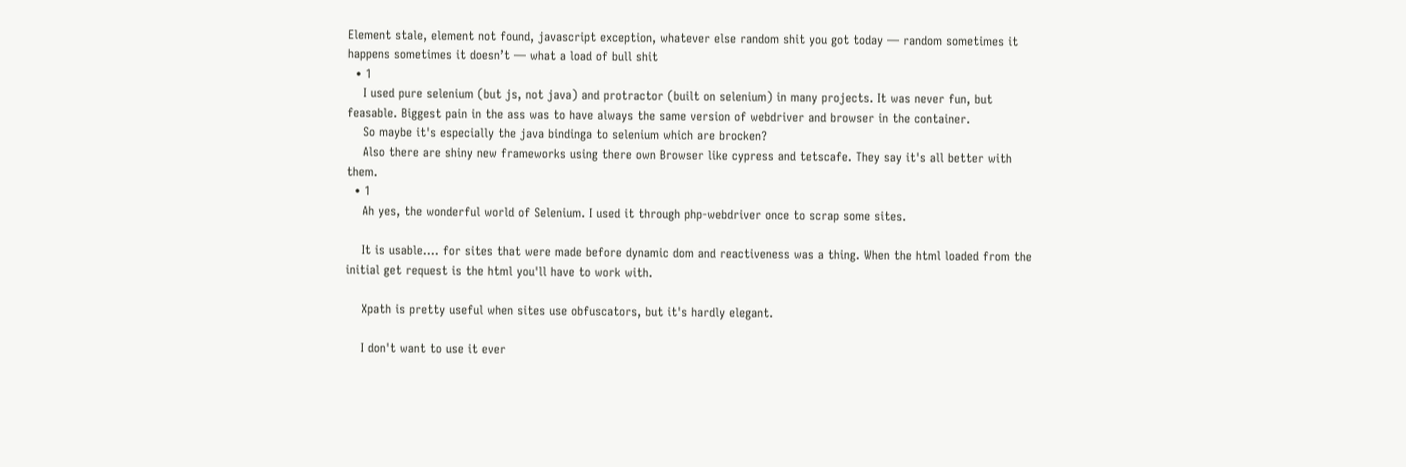Element stale, element not found, javascript exception, whatever else random shit you got today — random sometimes it happens sometimes it doesn’t — what a load of bull shit
  • 1
    I used pure selenium (but js, not java) and protractor (built on selenium) in many projects. It was never fun, but feasable. Biggest pain in the ass was to have always the same version of webdriver and browser in the container.
    So maybe it's especially the java bindinga to selenium which are brocken?
    Also there are shiny new frameworks using there own Browser like cypress and tetscafe. They say it's all better with them.
  • 1
    Ah yes, the wonderful world of Selenium. I used it through php-webdriver once to scrap some sites.

    It is usable.... for sites that were made before dynamic dom and reactiveness was a thing. When the html loaded from the initial get request is the html you'll have to work with.

    Xpath is pretty useful when sites use obfuscators, but it's hardly elegant.

    I don't want to use it ever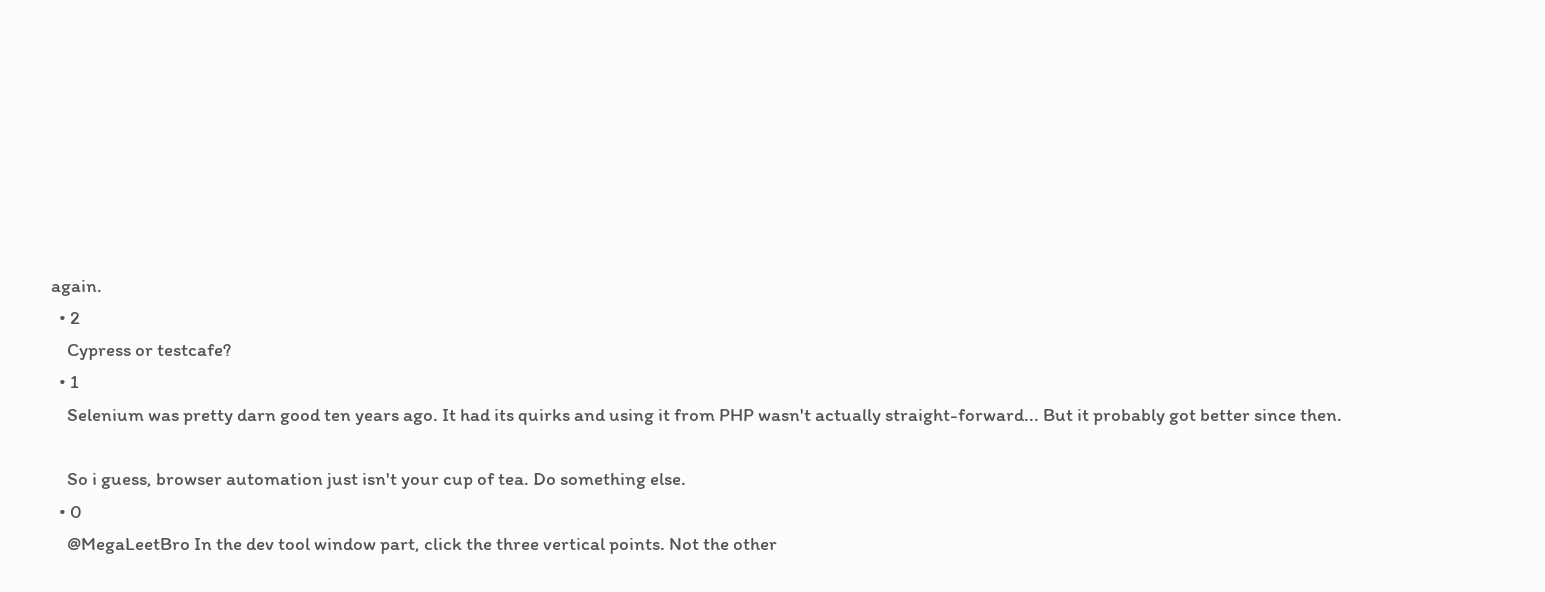again.
  • 2
    Cypress or testcafe?
  • 1
    Selenium was pretty darn good ten years ago. It had its quirks and using it from PHP wasn't actually straight-forward... But it probably got better since then.

    So i guess, browser automation just isn't your cup of tea. Do something else.
  • 0
    @MegaLeetBro In the dev tool window part, click the three vertical points. Not the other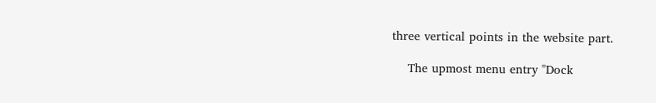three vertical points in the website part.

    The upmost menu entry "Dock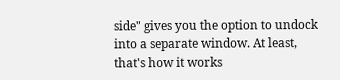side" gives you the option to undock into a separate window. At least, that's how it works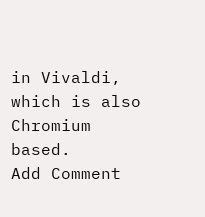in Vivaldi, which is also Chromium based.
Add Comment